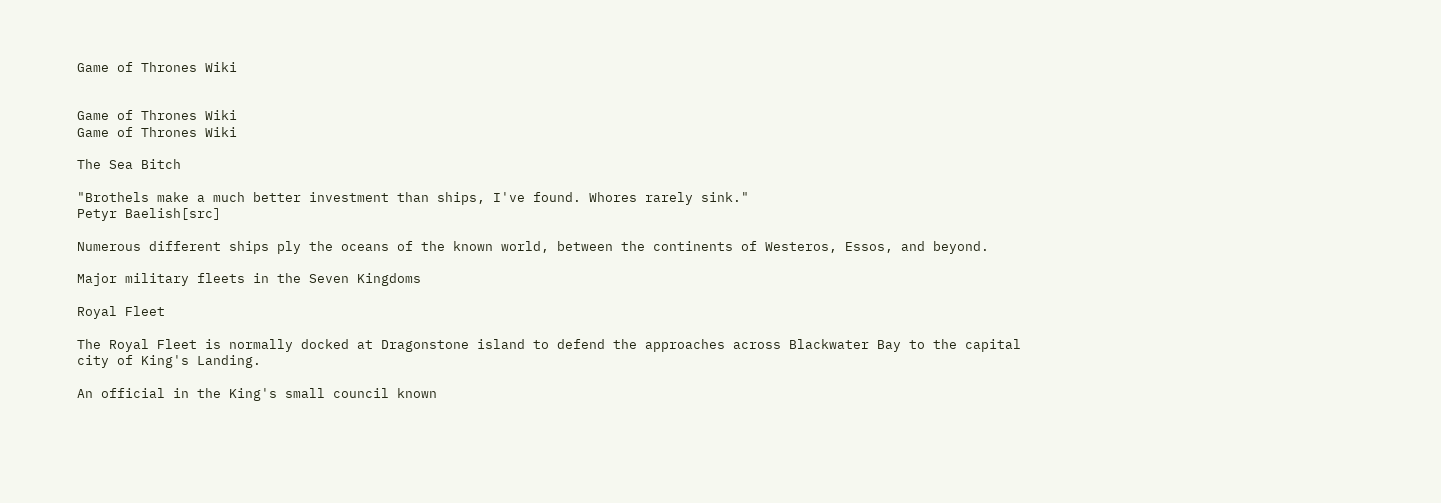Game of Thrones Wiki


Game of Thrones Wiki
Game of Thrones Wiki

The Sea Bitch

"Brothels make a much better investment than ships, I've found. Whores rarely sink."
Petyr Baelish[src]

Numerous different ships ply the oceans of the known world, between the continents of Westeros, Essos, and beyond.

Major military fleets in the Seven Kingdoms

Royal Fleet

The Royal Fleet is normally docked at Dragonstone island to defend the approaches across Blackwater Bay to the capital city of King's Landing.

An official in the King's small council known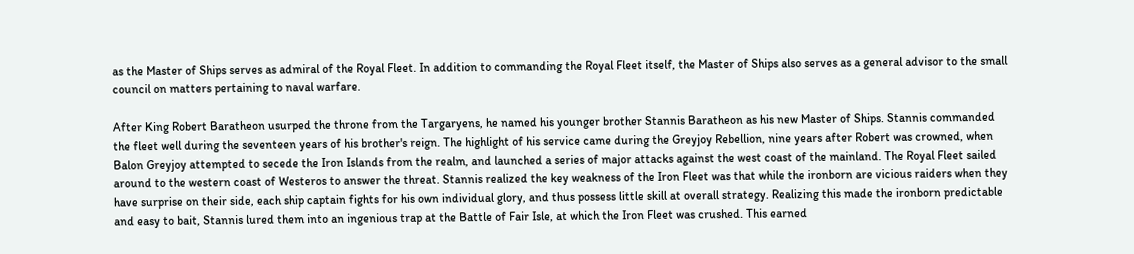as the Master of Ships serves as admiral of the Royal Fleet. In addition to commanding the Royal Fleet itself, the Master of Ships also serves as a general advisor to the small council on matters pertaining to naval warfare.

After King Robert Baratheon usurped the throne from the Targaryens, he named his younger brother Stannis Baratheon as his new Master of Ships. Stannis commanded the fleet well during the seventeen years of his brother's reign. The highlight of his service came during the Greyjoy Rebellion, nine years after Robert was crowned, when Balon Greyjoy attempted to secede the Iron Islands from the realm, and launched a series of major attacks against the west coast of the mainland. The Royal Fleet sailed around to the western coast of Westeros to answer the threat. Stannis realized the key weakness of the Iron Fleet was that while the ironborn are vicious raiders when they have surprise on their side, each ship captain fights for his own individual glory, and thus possess little skill at overall strategy. Realizing this made the ironborn predictable and easy to bait, Stannis lured them into an ingenious trap at the Battle of Fair Isle, at which the Iron Fleet was crushed. This earned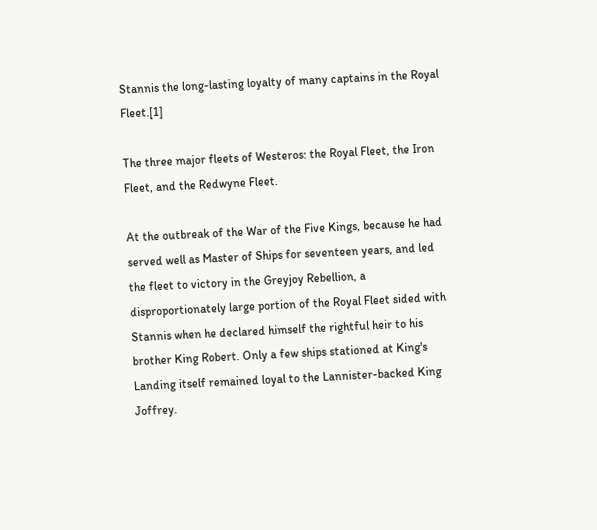Stannis the long-lasting loyalty of many captains in the Royal Fleet.[1]

The three major fleets of Westeros: the Royal Fleet, the Iron Fleet, and the Redwyne Fleet.

At the outbreak of the War of the Five Kings, because he had served well as Master of Ships for seventeen years, and led the fleet to victory in the Greyjoy Rebellion, a disproportionately large portion of the Royal Fleet sided with Stannis when he declared himself the rightful heir to his brother King Robert. Only a few ships stationed at King's Landing itself remained loyal to the Lannister-backed King Joffrey.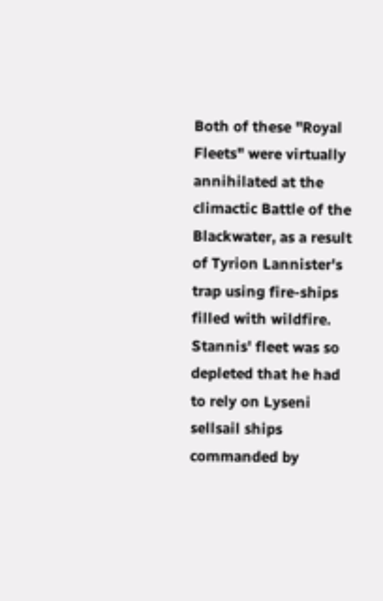Both of these "Royal Fleets" were virtually annihilated at the climactic Battle of the Blackwater, as a result of Tyrion Lannister's trap using fire-ships filled with wildfire. Stannis' fleet was so depleted that he had to rely on Lyseni sellsail ships commanded by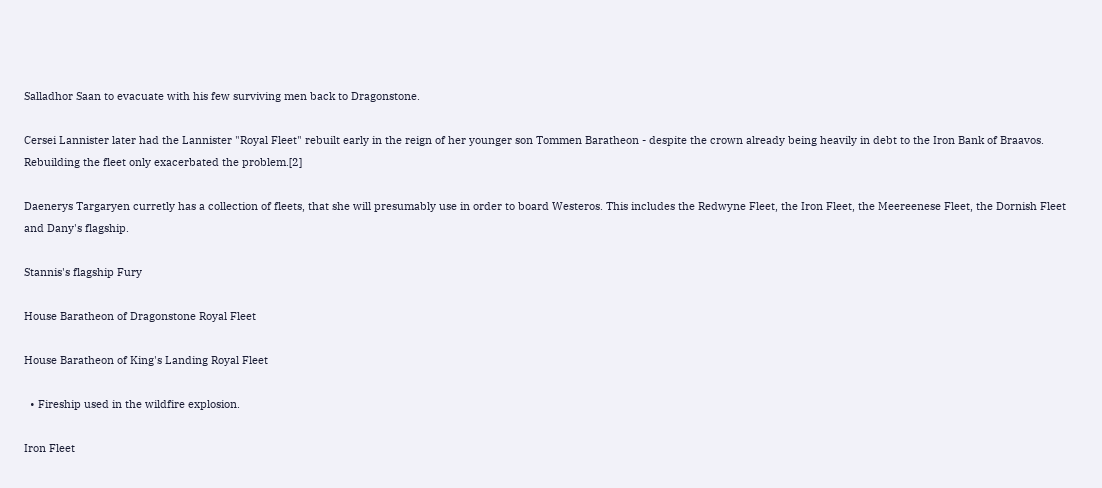Salladhor Saan to evacuate with his few surviving men back to Dragonstone.

Cersei Lannister later had the Lannister "Royal Fleet" rebuilt early in the reign of her younger son Tommen Baratheon - despite the crown already being heavily in debt to the Iron Bank of Braavos. Rebuilding the fleet only exacerbated the problem.[2]

Daenerys Targaryen curretly has a collection of fleets, that she will presumably use in order to board Westeros. This includes the Redwyne Fleet, the Iron Fleet, the Meereenese Fleet, the Dornish Fleet and Dany's flagship.

Stannis's flagship Fury

House Baratheon of Dragonstone Royal Fleet

House Baratheon of King's Landing Royal Fleet

  • Fireship used in the wildfire explosion.

Iron Fleet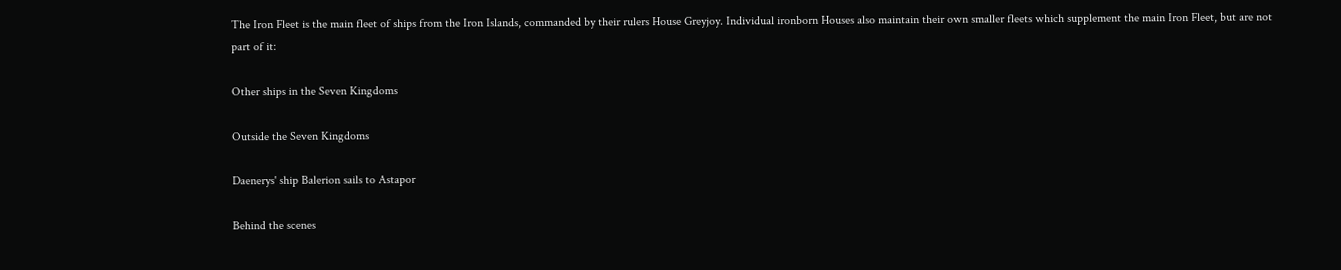The Iron Fleet is the main fleet of ships from the Iron Islands, commanded by their rulers House Greyjoy. Individual ironborn Houses also maintain their own smaller fleets which supplement the main Iron Fleet, but are not part of it:

Other ships in the Seven Kingdoms

Outside the Seven Kingdoms

Daenerys' ship Balerion sails to Astapor

Behind the scenes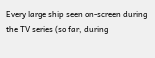Every large ship seen on-screen during the TV series (so far, during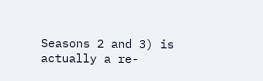Seasons 2 and 3) is actually a re-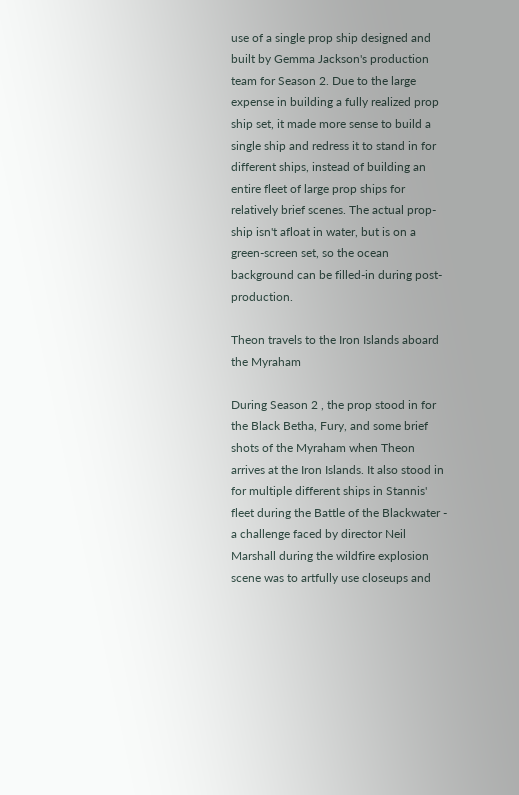use of a single prop ship designed and built by Gemma Jackson's production team for Season 2. Due to the large expense in building a fully realized prop ship set, it made more sense to build a single ship and redress it to stand in for different ships, instead of building an entire fleet of large prop ships for relatively brief scenes. The actual prop-ship isn't afloat in water, but is on a green-screen set, so the ocean background can be filled-in during post-production.

Theon travels to the Iron Islands aboard the Myraham

During Season 2 , the prop stood in for the Black Betha, Fury, and some brief shots of the Myraham when Theon arrives at the Iron Islands. It also stood in for multiple different ships in Stannis' fleet during the Battle of the Blackwater - a challenge faced by director Neil Marshall during the wildfire explosion scene was to artfully use closeups and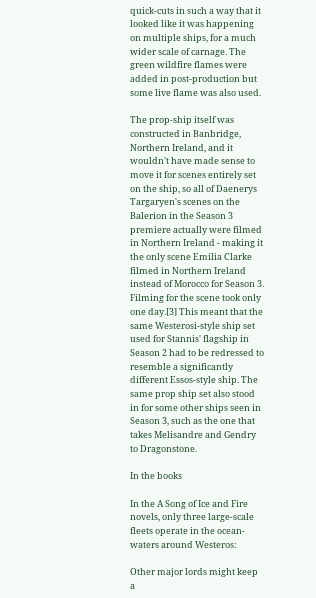quick-cuts in such a way that it looked like it was happening on multiple ships, for a much wider scale of carnage. The green wildfire flames were added in post-production but some live flame was also used.

The prop-ship itself was constructed in Banbridge, Northern Ireland, and it wouldn't have made sense to move it for scenes entirely set on the ship, so all of Daenerys Targaryen's scenes on the Balerion in the Season 3 premiere actually were filmed in Northern Ireland - making it the only scene Emilia Clarke filmed in Northern Ireland instead of Morocco for Season 3. Filming for the scene took only one day.[3] This meant that the same Westerosi-style ship set used for Stannis' flagship in Season 2 had to be redressed to resemble a significantly different Essos-style ship. The same prop ship set also stood in for some other ships seen in Season 3, such as the one that takes Melisandre and Gendry to Dragonstone.

In the books

In the A Song of Ice and Fire novels, only three large-scale fleets operate in the ocean-waters around Westeros:

Other major lords might keep a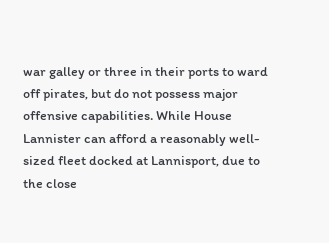war galley or three in their ports to ward off pirates, but do not possess major offensive capabilities. While House Lannister can afford a reasonably well-sized fleet docked at Lannisport, due to the close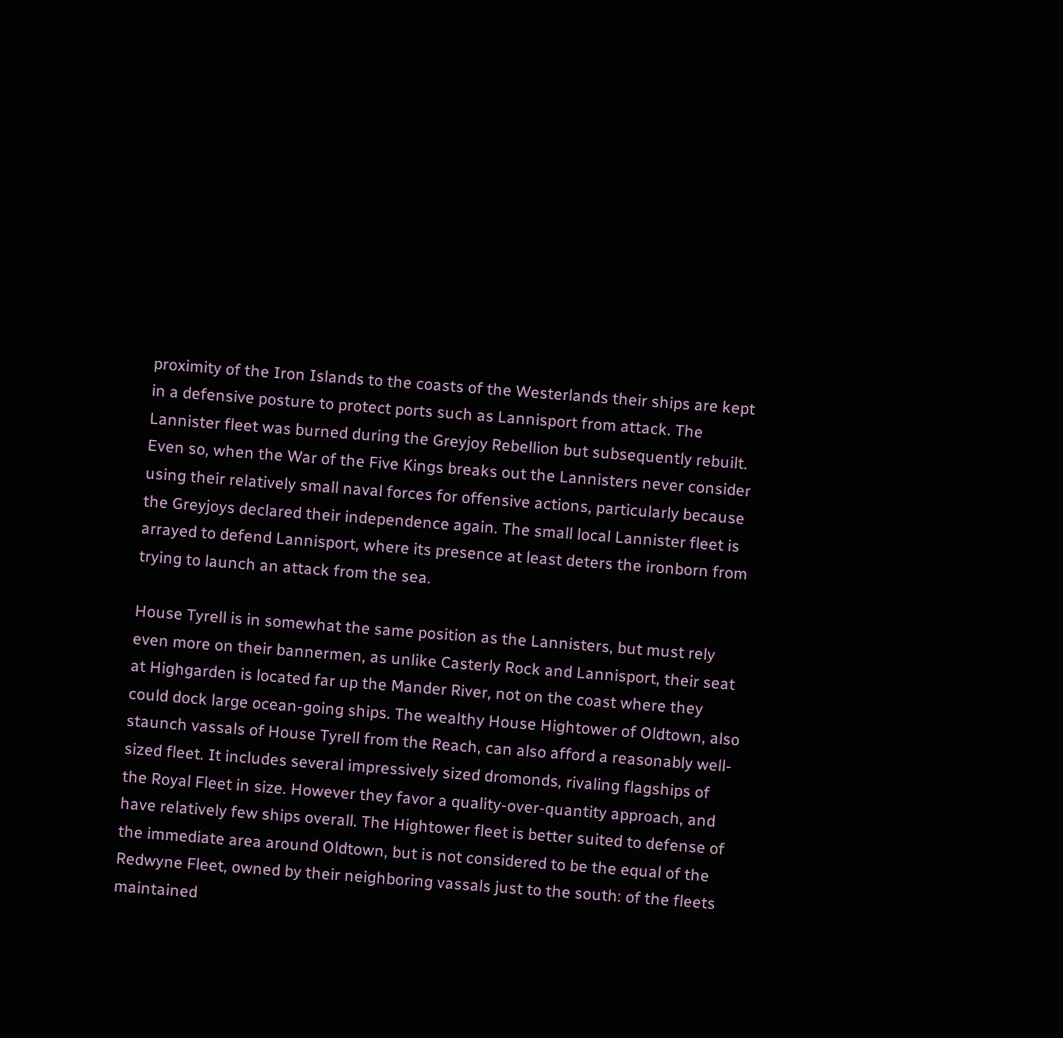proximity of the Iron Islands to the coasts of the Westerlands their ships are kept in a defensive posture to protect ports such as Lannisport from attack. The Lannister fleet was burned during the Greyjoy Rebellion but subsequently rebuilt. Even so, when the War of the Five Kings breaks out the Lannisters never consider using their relatively small naval forces for offensive actions, particularly because the Greyjoys declared their independence again. The small local Lannister fleet is arrayed to defend Lannisport, where its presence at least deters the ironborn from trying to launch an attack from the sea.

House Tyrell is in somewhat the same position as the Lannisters, but must rely even more on their bannermen, as unlike Casterly Rock and Lannisport, their seat at Highgarden is located far up the Mander River, not on the coast where they could dock large ocean-going ships. The wealthy House Hightower of Oldtown, also staunch vassals of House Tyrell from the Reach, can also afford a reasonably well-sized fleet. It includes several impressively sized dromonds, rivaling flagships of the Royal Fleet in size. However they favor a quality-over-quantity approach, and have relatively few ships overall. The Hightower fleet is better suited to defense of the immediate area around Oldtown, but is not considered to be the equal of the Redwyne Fleet, owned by their neighboring vassals just to the south: of the fleets maintained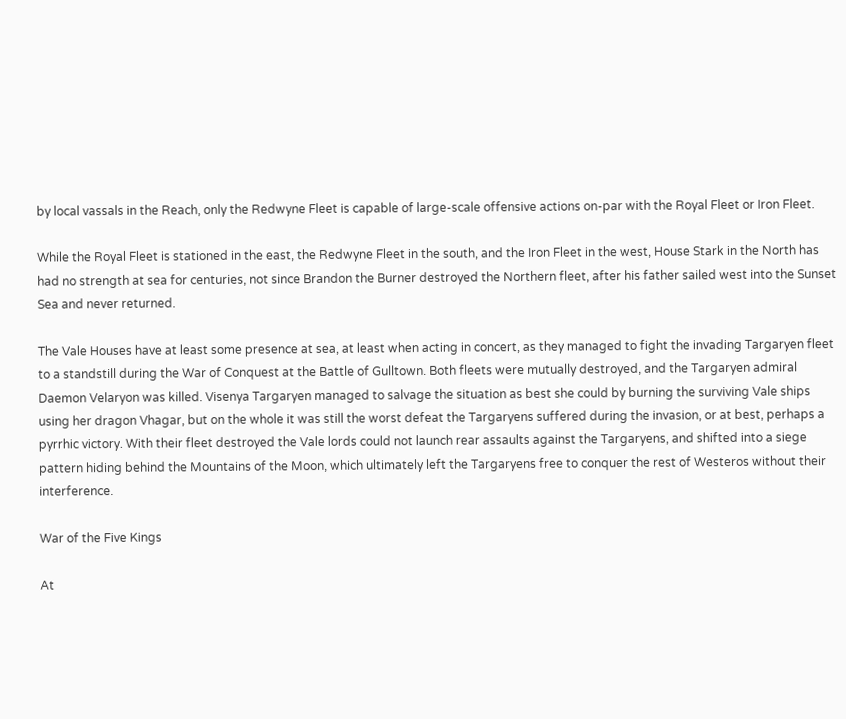by local vassals in the Reach, only the Redwyne Fleet is capable of large-scale offensive actions on-par with the Royal Fleet or Iron Fleet.

While the Royal Fleet is stationed in the east, the Redwyne Fleet in the south, and the Iron Fleet in the west, House Stark in the North has had no strength at sea for centuries, not since Brandon the Burner destroyed the Northern fleet, after his father sailed west into the Sunset Sea and never returned.

The Vale Houses have at least some presence at sea, at least when acting in concert, as they managed to fight the invading Targaryen fleet to a standstill during the War of Conquest at the Battle of Gulltown. Both fleets were mutually destroyed, and the Targaryen admiral Daemon Velaryon was killed. Visenya Targaryen managed to salvage the situation as best she could by burning the surviving Vale ships using her dragon Vhagar, but on the whole it was still the worst defeat the Targaryens suffered during the invasion, or at best, perhaps a pyrrhic victory. With their fleet destroyed the Vale lords could not launch rear assaults against the Targaryens, and shifted into a siege pattern hiding behind the Mountains of the Moon, which ultimately left the Targaryens free to conquer the rest of Westeros without their interference.

War of the Five Kings

At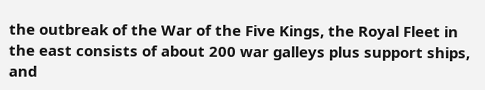the outbreak of the War of the Five Kings, the Royal Fleet in the east consists of about 200 war galleys plus support ships, and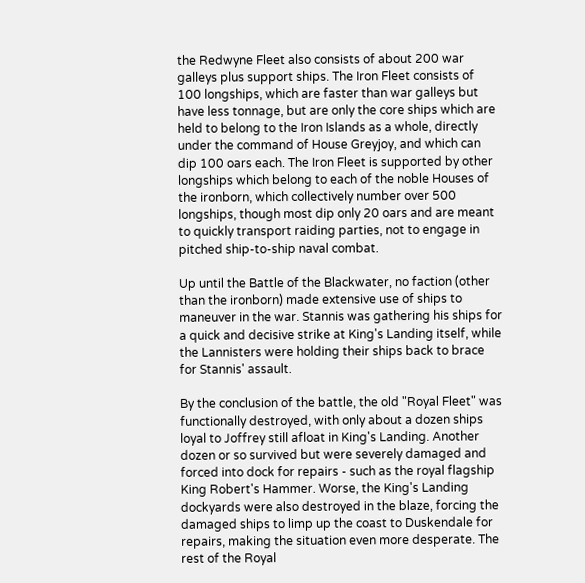the Redwyne Fleet also consists of about 200 war galleys plus support ships. The Iron Fleet consists of 100 longships, which are faster than war galleys but have less tonnage, but are only the core ships which are held to belong to the Iron Islands as a whole, directly under the command of House Greyjoy, and which can dip 100 oars each. The Iron Fleet is supported by other longships which belong to each of the noble Houses of the ironborn, which collectively number over 500 longships, though most dip only 20 oars and are meant to quickly transport raiding parties, not to engage in pitched ship-to-ship naval combat.

Up until the Battle of the Blackwater, no faction (other than the ironborn) made extensive use of ships to maneuver in the war. Stannis was gathering his ships for a quick and decisive strike at King's Landing itself, while the Lannisters were holding their ships back to brace for Stannis' assault.

By the conclusion of the battle, the old "Royal Fleet" was functionally destroyed, with only about a dozen ships loyal to Joffrey still afloat in King's Landing. Another dozen or so survived but were severely damaged and forced into dock for repairs - such as the royal flagship King Robert's Hammer. Worse, the King's Landing dockyards were also destroyed in the blaze, forcing the damaged ships to limp up the coast to Duskendale for repairs, making the situation even more desperate. The rest of the Royal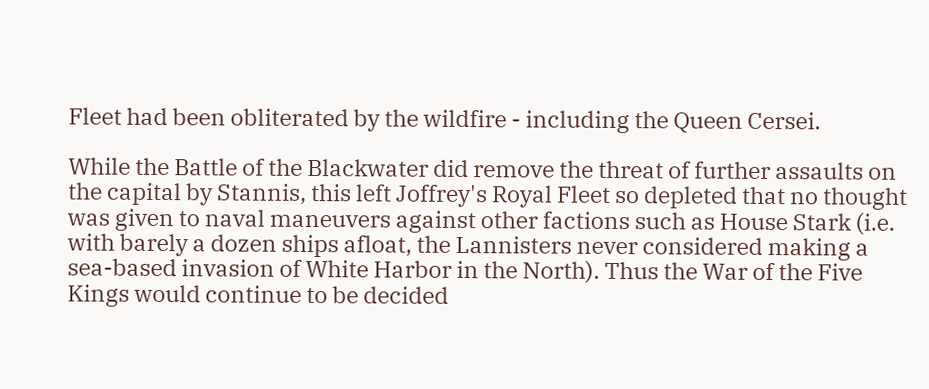Fleet had been obliterated by the wildfire - including the Queen Cersei.

While the Battle of the Blackwater did remove the threat of further assaults on the capital by Stannis, this left Joffrey's Royal Fleet so depleted that no thought was given to naval maneuvers against other factions such as House Stark (i.e. with barely a dozen ships afloat, the Lannisters never considered making a sea-based invasion of White Harbor in the North). Thus the War of the Five Kings would continue to be decided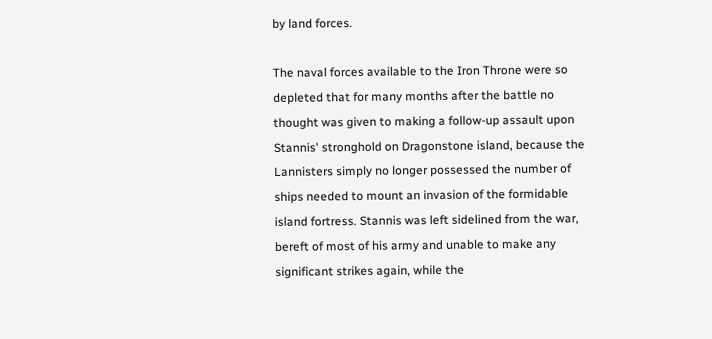by land forces.

The naval forces available to the Iron Throne were so depleted that for many months after the battle no thought was given to making a follow-up assault upon Stannis' stronghold on Dragonstone island, because the Lannisters simply no longer possessed the number of ships needed to mount an invasion of the formidable island fortress. Stannis was left sidelined from the war, bereft of most of his army and unable to make any significant strikes again, while the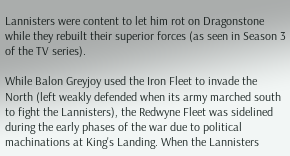Lannisters were content to let him rot on Dragonstone while they rebuilt their superior forces (as seen in Season 3 of the TV series).

While Balon Greyjoy used the Iron Fleet to invade the North (left weakly defended when its army marched south to fight the Lannisters), the Redwyne Fleet was sidelined during the early phases of the war due to political machinations at King's Landing. When the Lannisters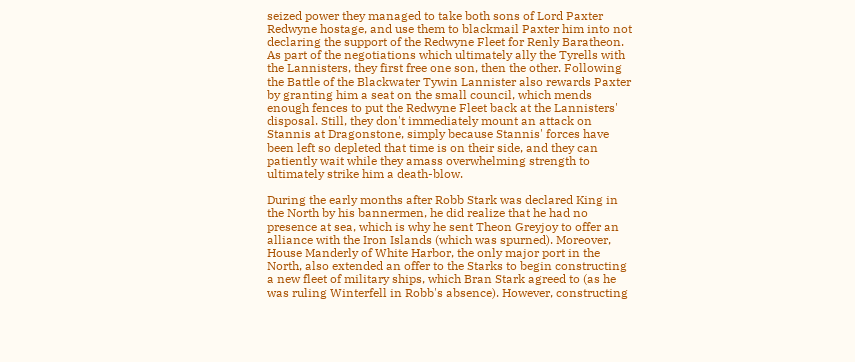seized power they managed to take both sons of Lord Paxter Redwyne hostage, and use them to blackmail Paxter him into not declaring the support of the Redwyne Fleet for Renly Baratheon. As part of the negotiations which ultimately ally the Tyrells with the Lannisters, they first free one son, then the other. Following the Battle of the Blackwater Tywin Lannister also rewards Paxter by granting him a seat on the small council, which mends enough fences to put the Redwyne Fleet back at the Lannisters' disposal. Still, they don't immediately mount an attack on Stannis at Dragonstone, simply because Stannis' forces have been left so depleted that time is on their side, and they can patiently wait while they amass overwhelming strength to ultimately strike him a death-blow.

During the early months after Robb Stark was declared King in the North by his bannermen, he did realize that he had no presence at sea, which is why he sent Theon Greyjoy to offer an alliance with the Iron Islands (which was spurned). Moreover, House Manderly of White Harbor, the only major port in the North, also extended an offer to the Starks to begin constructing a new fleet of military ships, which Bran Stark agreed to (as he was ruling Winterfell in Robb's absence). However, constructing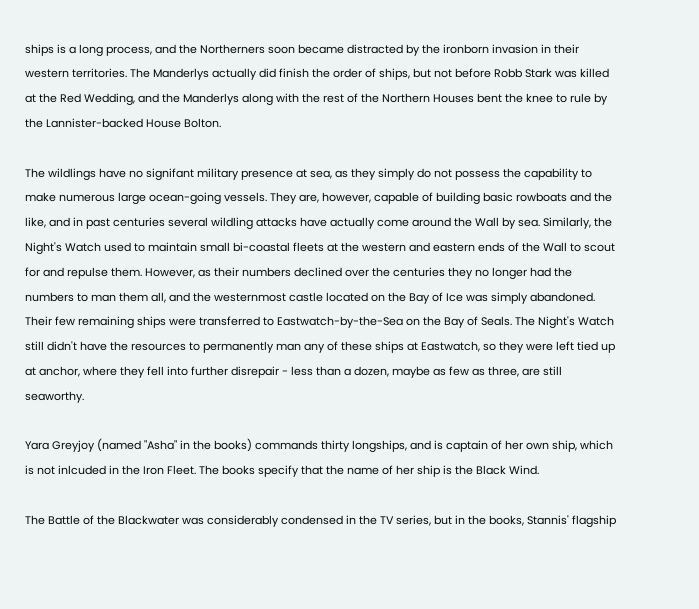ships is a long process, and the Northerners soon became distracted by the ironborn invasion in their western territories. The Manderlys actually did finish the order of ships, but not before Robb Stark was killed at the Red Wedding, and the Manderlys along with the rest of the Northern Houses bent the knee to rule by the Lannister-backed House Bolton.

The wildlings have no signifant military presence at sea, as they simply do not possess the capability to make numerous large ocean-going vessels. They are, however, capable of building basic rowboats and the like, and in past centuries several wildling attacks have actually come around the Wall by sea. Similarly, the Night's Watch used to maintain small bi-coastal fleets at the western and eastern ends of the Wall to scout for and repulse them. However, as their numbers declined over the centuries they no longer had the numbers to man them all, and the westernmost castle located on the Bay of Ice was simply abandoned. Their few remaining ships were transferred to Eastwatch-by-the-Sea on the Bay of Seals. The Night's Watch still didn't have the resources to permanently man any of these ships at Eastwatch, so they were left tied up at anchor, where they fell into further disrepair - less than a dozen, maybe as few as three, are still seaworthy.

Yara Greyjoy (named "Asha" in the books) commands thirty longships, and is captain of her own ship, which is not inlcuded in the Iron Fleet. The books specify that the name of her ship is the Black Wind.

The Battle of the Blackwater was considerably condensed in the TV series, but in the books, Stannis' flagship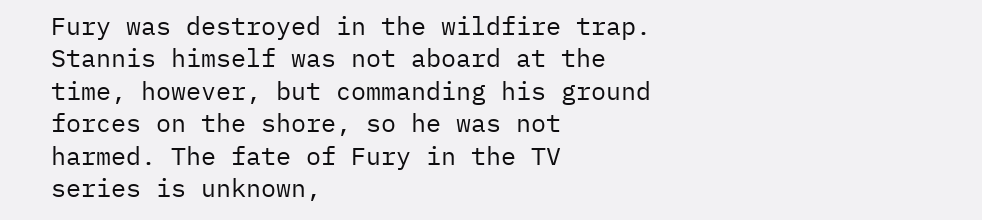Fury was destroyed in the wildfire trap. Stannis himself was not aboard at the time, however, but commanding his ground forces on the shore, so he was not harmed. The fate of Fury in the TV series is unknown,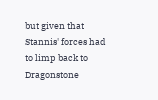but given that Stannis' forces had to limp back to Dragonstone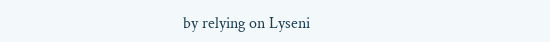by relying on Lyseni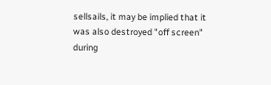sellsails, it may be implied that it was also destroyed "off screen" during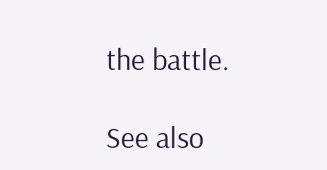the battle.

See also